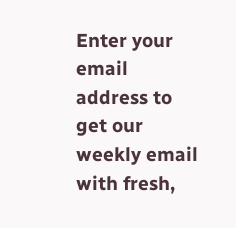Enter your email address to get our weekly email with fresh,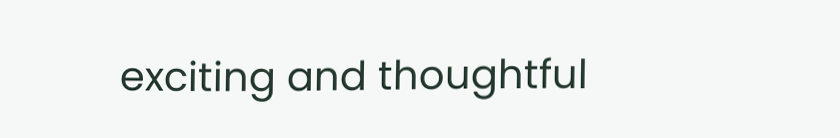exciting and thoughtful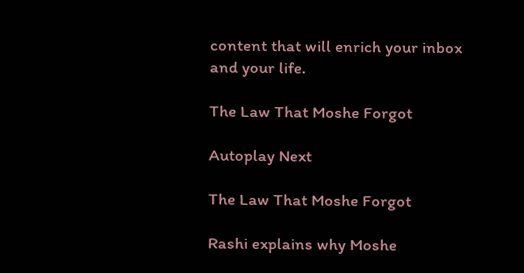content that will enrich your inbox and your life.

The Law That Moshe Forgot

Autoplay Next

The Law That Moshe Forgot

Rashi explains why Moshe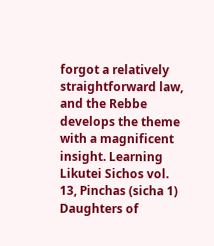forgot a relatively straightforward law, and the Rebbe develops the theme with a magnificent insight. Learning Likutei Sichos vol. 13, Pinchas (sicha 1)
Daughters of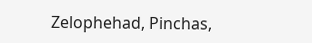Zelophehad, Pinchas,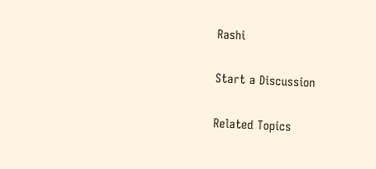Rashi

Start a Discussion

Related Topics